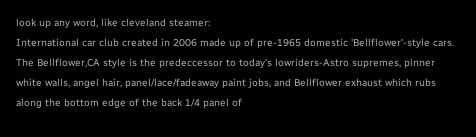look up any word, like cleveland steamer:
International car club created in 2006 made up of pre-1965 domestic 'Bellflower'-style cars. The Bellflower,CA style is the predeccessor to today's lowriders-Astro supremes, pinner white walls, angel hair, panel/lace/fadeaway paint jobs, and Bellflower exhaust which rubs along the bottom edge of the back 1/4 panel of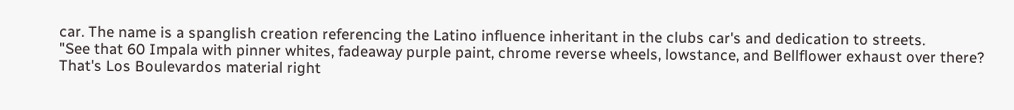car. The name is a spanglish creation referencing the Latino influence inheritant in the clubs car's and dedication to streets.
"See that 60 Impala with pinner whites, fadeaway purple paint, chrome reverse wheels, lowstance, and Bellflower exhaust over there? That's Los Boulevardos material right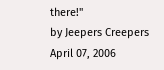there!"
by Jeepers Creepers April 07, 2006